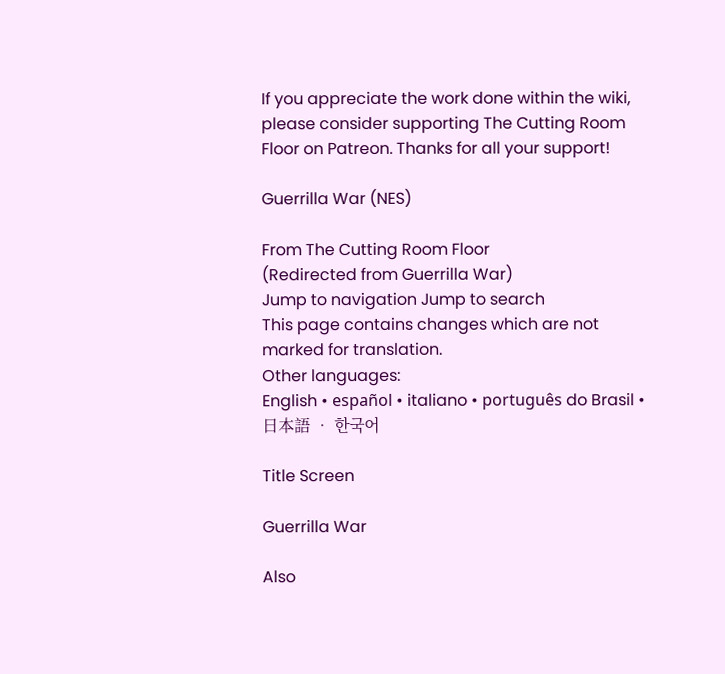If you appreciate the work done within the wiki, please consider supporting The Cutting Room Floor on Patreon. Thanks for all your support!

Guerrilla War (NES)

From The Cutting Room Floor
(Redirected from Guerrilla War)
Jump to navigation Jump to search
This page contains changes which are not marked for translation.
Other languages:
English • español • italiano • português do Brasil • 日本語 • 한국어

Title Screen

Guerrilla War

Also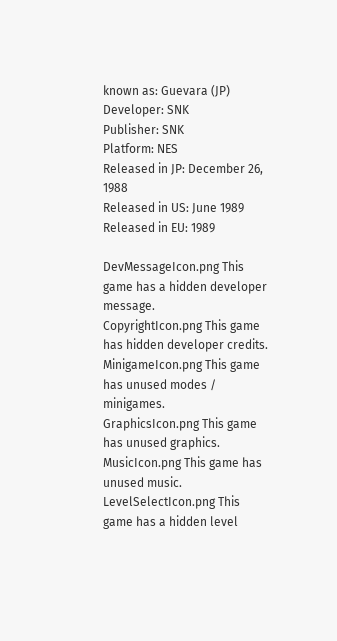known as: Guevara (JP)
Developer: SNK
Publisher: SNK
Platform: NES
Released in JP: December 26, 1988
Released in US: June 1989
Released in EU: 1989

DevMessageIcon.png This game has a hidden developer message.
CopyrightIcon.png This game has hidden developer credits.
MinigameIcon.png This game has unused modes / minigames.
GraphicsIcon.png This game has unused graphics.
MusicIcon.png This game has unused music.
LevelSelectIcon.png This game has a hidden level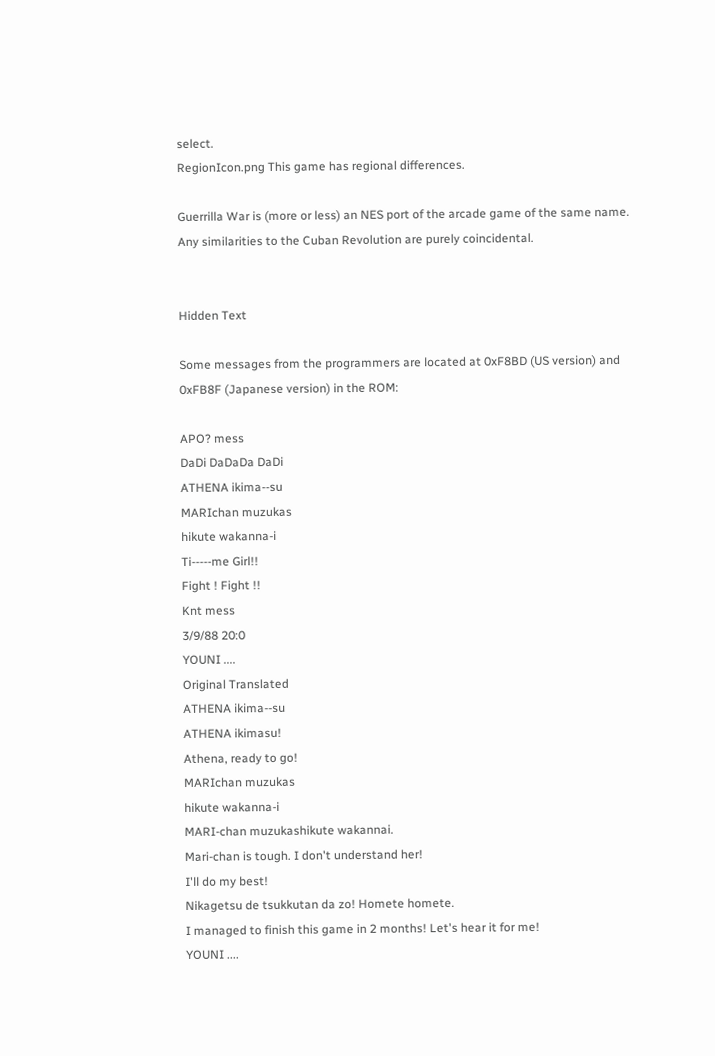select.
RegionIcon.png This game has regional differences.

Guerrilla War is (more or less) an NES port of the arcade game of the same name. Any similarities to the Cuban Revolution are purely coincidental.


Hidden Text

Some messages from the programmers are located at 0xF8BD (US version) and 0xFB8F (Japanese version) in the ROM:

APO? mess
DaDi DaDaDa DaDi
ATHENA ikima--su
MARIchan muzukas
hikute wakanna-i
Ti-----me Girl!!
Fight ! Fight !!
Knt mess
3/9/88 20:0
YOUNI ....
Original Translated
ATHENA ikima--su
ATHENA ikimasu!
Athena, ready to go!
MARIchan muzukas
hikute wakanna-i
MARI-chan muzukashikute wakannai.
Mari-chan is tough. I don't understand her!
I'll do my best!
Nikagetsu de tsukkutan da zo! Homete homete.
I managed to finish this game in 2 months! Let's hear it for me!
YOUNI ....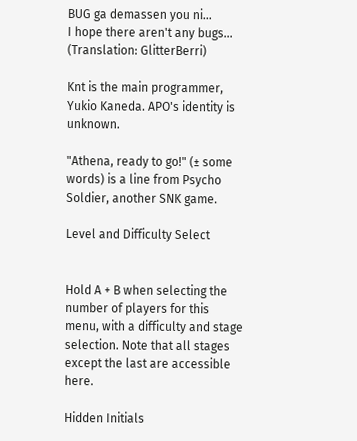BUG ga demassen you ni...
I hope there aren't any bugs...
(Translation: GlitterBerri)

Knt is the main programmer, Yukio Kaneda. APO's identity is unknown.

"Athena, ready to go!" (± some words) is a line from Psycho Soldier, another SNK game.

Level and Difficulty Select


Hold A + B when selecting the number of players for this menu, with a difficulty and stage selection. Note that all stages except the last are accessible here.

Hidden Initials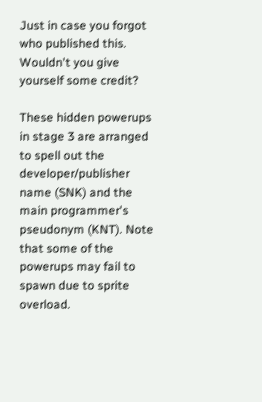Just in case you forgot who published this. Wouldn't you give yourself some credit?

These hidden powerups in stage 3 are arranged to spell out the developer/publisher name (SNK) and the main programmer's pseudonym (KNT). Note that some of the powerups may fail to spawn due to sprite overload.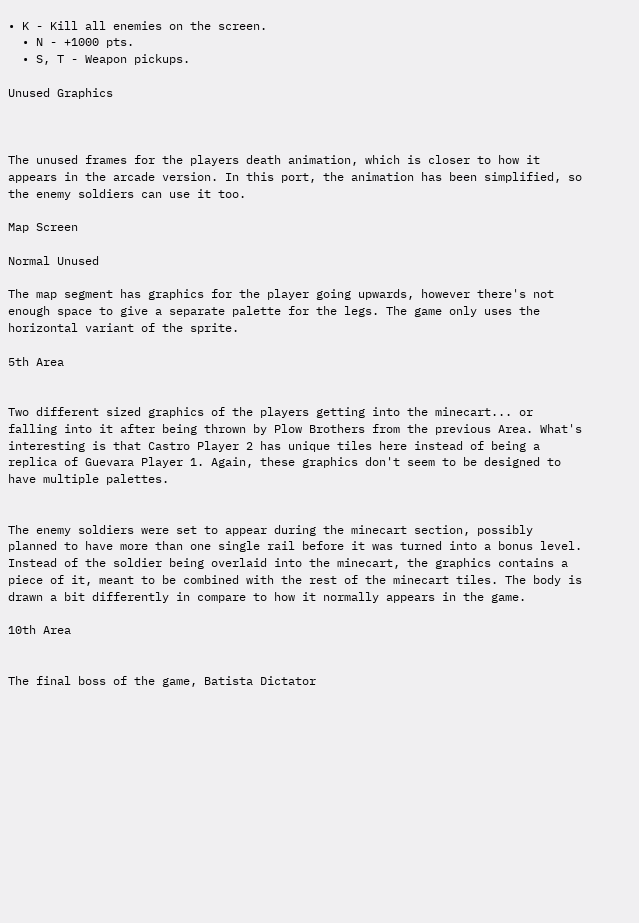• K - Kill all enemies on the screen.
  • N - +1000 pts.
  • S, T - Weapon pickups.

Unused Graphics



The unused frames for the players death animation, which is closer to how it appears in the arcade version. In this port, the animation has been simplified, so the enemy soldiers can use it too.

Map Screen

Normal Unused

The map segment has graphics for the player going upwards, however there's not enough space to give a separate palette for the legs. The game only uses the horizontal variant of the sprite.

5th Area


Two different sized graphics of the players getting into the minecart... or falling into it after being thrown by Plow Brothers from the previous Area. What's interesting is that Castro Player 2 has unique tiles here instead of being a replica of Guevara Player 1. Again, these graphics don't seem to be designed to have multiple palettes.


The enemy soldiers were set to appear during the minecart section, possibly planned to have more than one single rail before it was turned into a bonus level. Instead of the soldier being overlaid into the minecart, the graphics contains a piece of it, meant to be combined with the rest of the minecart tiles. The body is drawn a bit differently in compare to how it normally appears in the game.

10th Area


The final boss of the game, Batista Dictator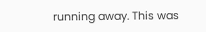running away. This was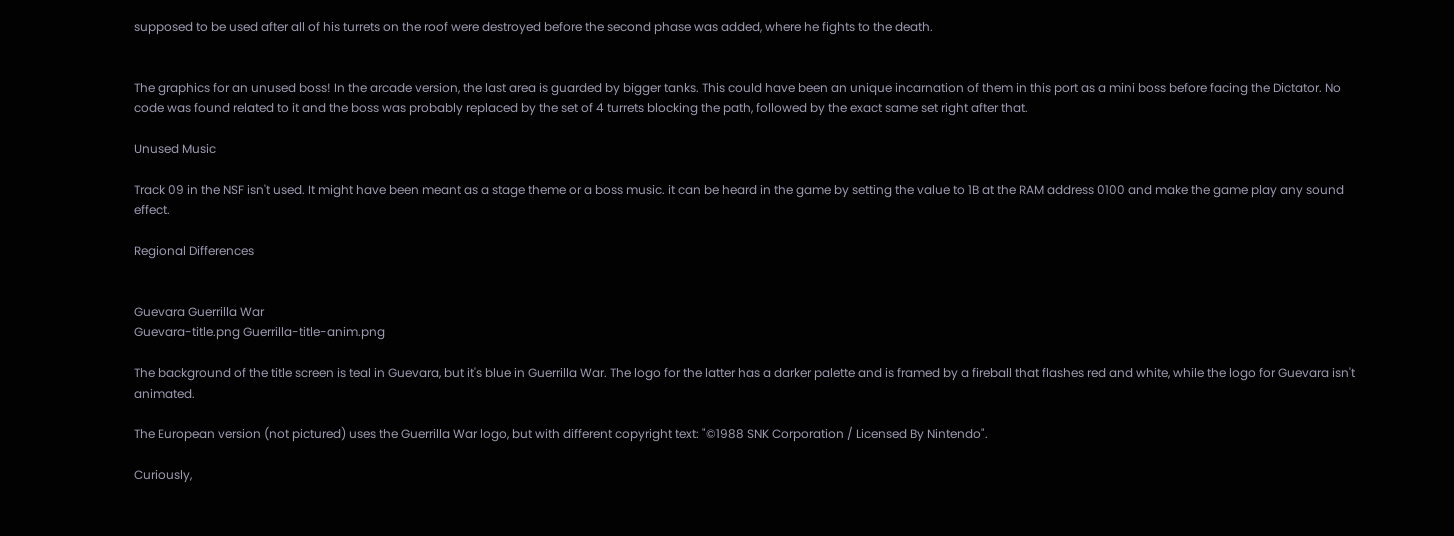supposed to be used after all of his turrets on the roof were destroyed before the second phase was added, where he fights to the death.


The graphics for an unused boss! In the arcade version, the last area is guarded by bigger tanks. This could have been an unique incarnation of them in this port as a mini boss before facing the Dictator. No code was found related to it and the boss was probably replaced by the set of 4 turrets blocking the path, followed by the exact same set right after that.

Unused Music

Track 09 in the NSF isn't used. It might have been meant as a stage theme or a boss music. it can be heard in the game by setting the value to 1B at the RAM address 0100 and make the game play any sound effect.

Regional Differences


Guevara Guerrilla War
Guevara-title.png Guerrilla-title-anim.png

The background of the title screen is teal in Guevara, but it's blue in Guerrilla War. The logo for the latter has a darker palette and is framed by a fireball that flashes red and white, while the logo for Guevara isn't animated.

The European version (not pictured) uses the Guerrilla War logo, but with different copyright text: "©1988 SNK Corporation / Licensed By Nintendo".

Curiously,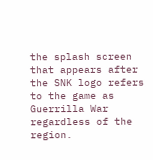the splash screen that appears after the SNK logo refers to the game as Guerrilla War regardless of the region.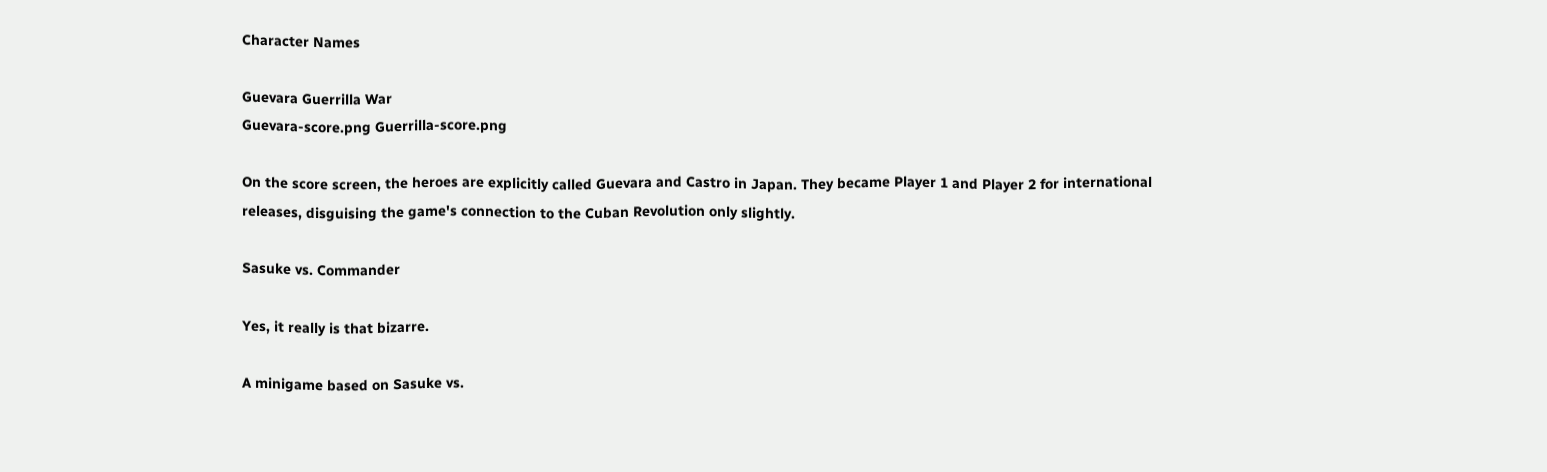Character Names

Guevara Guerrilla War
Guevara-score.png Guerrilla-score.png

On the score screen, the heroes are explicitly called Guevara and Castro in Japan. They became Player 1 and Player 2 for international releases, disguising the game's connection to the Cuban Revolution only slightly.

Sasuke vs. Commander

Yes, it really is that bizarre.

A minigame based on Sasuke vs.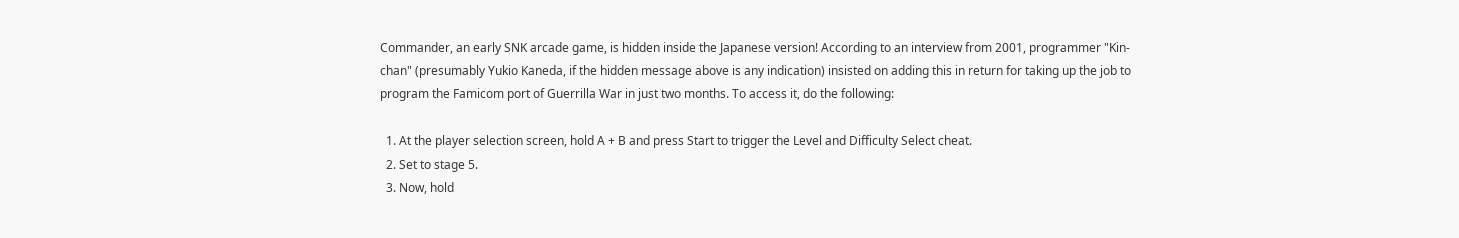Commander, an early SNK arcade game, is hidden inside the Japanese version! According to an interview from 2001, programmer "Kin-chan" (presumably Yukio Kaneda, if the hidden message above is any indication) insisted on adding this in return for taking up the job to program the Famicom port of Guerrilla War in just two months. To access it, do the following:

  1. At the player selection screen, hold A + B and press Start to trigger the Level and Difficulty Select cheat.
  2. Set to stage 5.
  3. Now, hold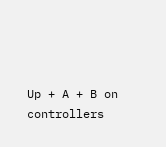Up + A + B on controllers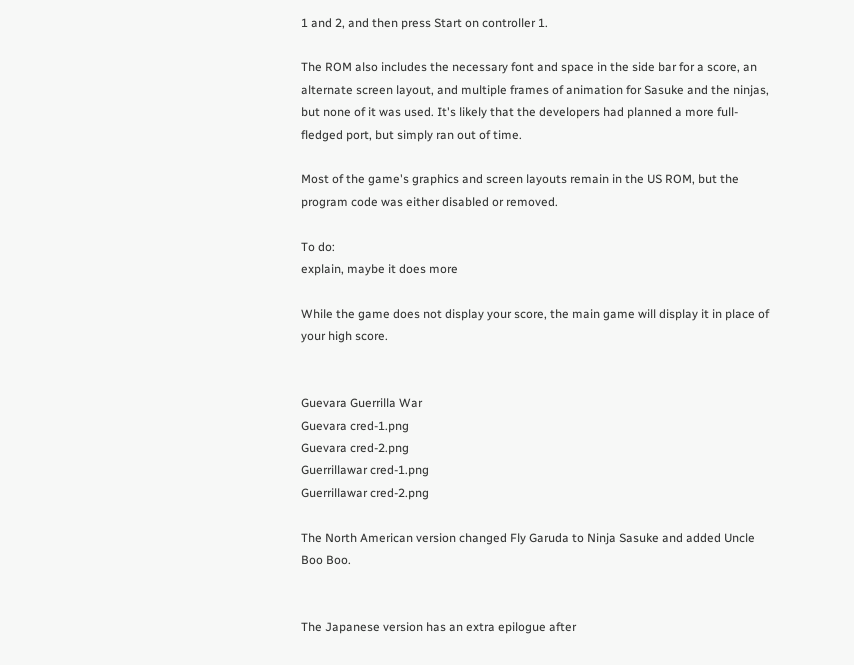1 and 2, and then press Start on controller 1.

The ROM also includes the necessary font and space in the side bar for a score, an alternate screen layout, and multiple frames of animation for Sasuke and the ninjas, but none of it was used. It's likely that the developers had planned a more full-fledged port, but simply ran out of time.

Most of the game's graphics and screen layouts remain in the US ROM, but the program code was either disabled or removed.

To do:
explain, maybe it does more

While the game does not display your score, the main game will display it in place of your high score.


Guevara Guerrilla War
Guevara cred-1.png
Guevara cred-2.png
Guerrillawar cred-1.png
Guerrillawar cred-2.png

The North American version changed Fly Garuda to Ninja Sasuke and added Uncle Boo Boo.


The Japanese version has an extra epilogue after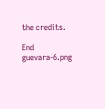the credits.

End guevara-6.png